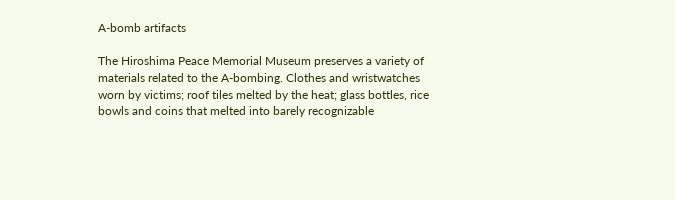A-bomb artifacts

The Hiroshima Peace Memorial Museum preserves a variety of materials related to the A-bombing. Clothes and wristwatches worn by victims; roof tiles melted by the heat; glass bottles, rice bowls and coins that melted into barely recognizable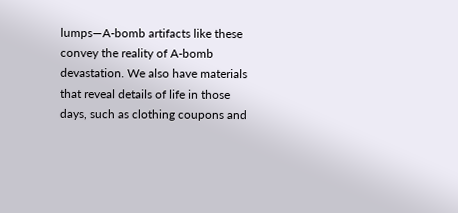lumps―A-bomb artifacts like these convey the reality of A-bomb devastation. We also have materials that reveal details of life in those days, such as clothing coupons and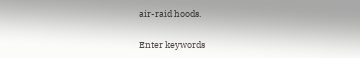air-raid hoods.

Enter keywords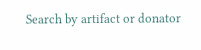Search by artifact or donator